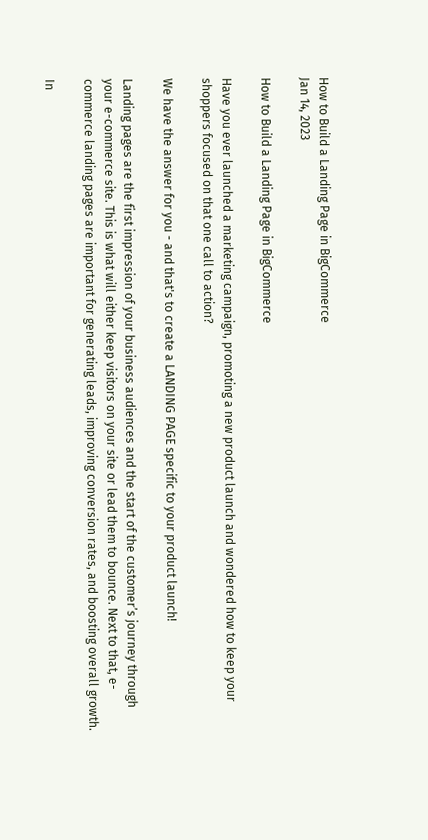How to Build a Landing Page in BigCommerce
Jan 14, 2023

How to Build a Landing Page in BigCommerce

Have you ever launched a marketing campaign, promoting a new product launch and wondered how to keep your shoppers focused on that one call to action?

We have the answer for you - and that's to create a LANDING PAGE specific to your product launch!

Landing pages are the first impression of your business audiences and the start of the customer’s journey through your e-commerce site. This is what will either keep visitors on your site or lead them to bounce. Next to that, e-commerce landing pages are important for generating leads, improving conversion rates, and boosting overall growth.

In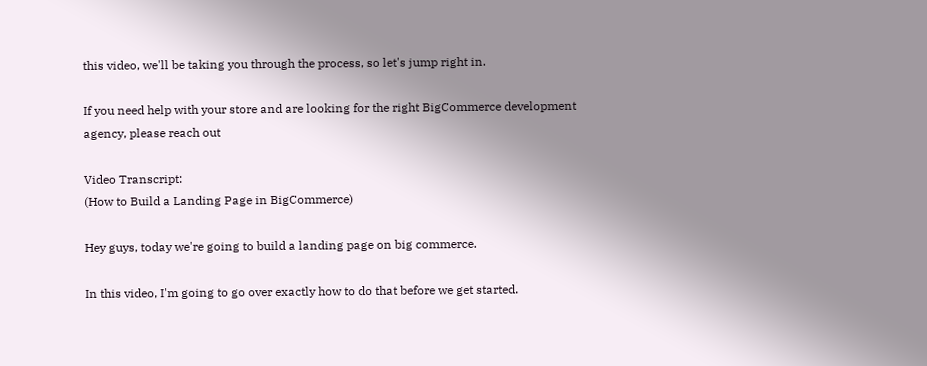this video, we'll be taking you through the process, so let's jump right in.

If you need help with your store and are looking for the right BigCommerce development agency, please reach out

Video Transcript:
(How to Build a Landing Page in BigCommerce)

Hey guys, today we're going to build a landing page on big commerce.

In this video, I'm going to go over exactly how to do that before we get started.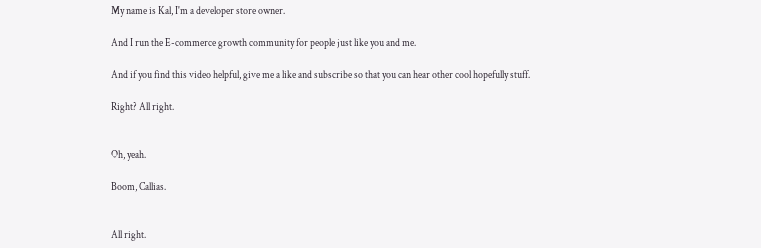My name is Kal, I'm a developer store owner.

And I run the E-commerce growth community for people just like you and me.

And if you find this video helpful, give me a like and subscribe so that you can hear other cool hopefully stuff.

Right? All right.


Oh, yeah.

Boom, Callias.


All right.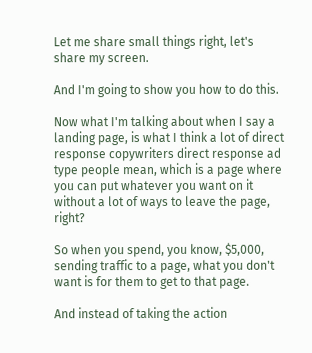Let me share small things right, let's share my screen.

And I'm going to show you how to do this.

Now what I'm talking about when I say a landing page, is what I think a lot of direct response copywriters direct response ad type people mean, which is a page where you can put whatever you want on it without a lot of ways to leave the page, right?

So when you spend, you know, $5,000, sending traffic to a page, what you don't want is for them to get to that page.

And instead of taking the action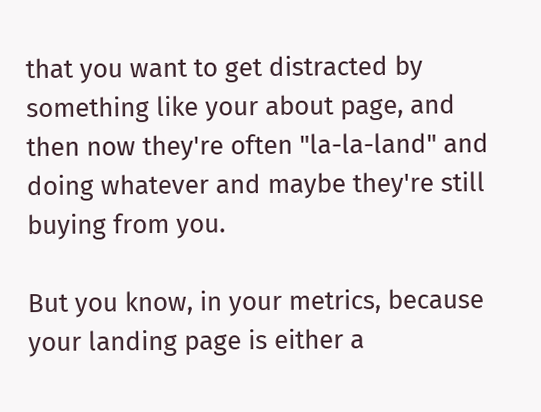that you want to get distracted by something like your about page, and then now they're often "la-la-land" and doing whatever and maybe they're still buying from you.

But you know, in your metrics, because your landing page is either a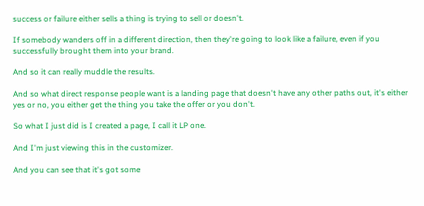success or failure either sells a thing is trying to sell or doesn't.

If somebody wanders off in a different direction, then they're going to look like a failure, even if you successfully brought them into your brand.

And so it can really muddle the results.

And so what direct response people want is a landing page that doesn't have any other paths out, it's either yes or no, you either get the thing you take the offer or you don't.

So what I just did is I created a page, I call it LP one.

And I'm just viewing this in the customizer.

And you can see that it's got some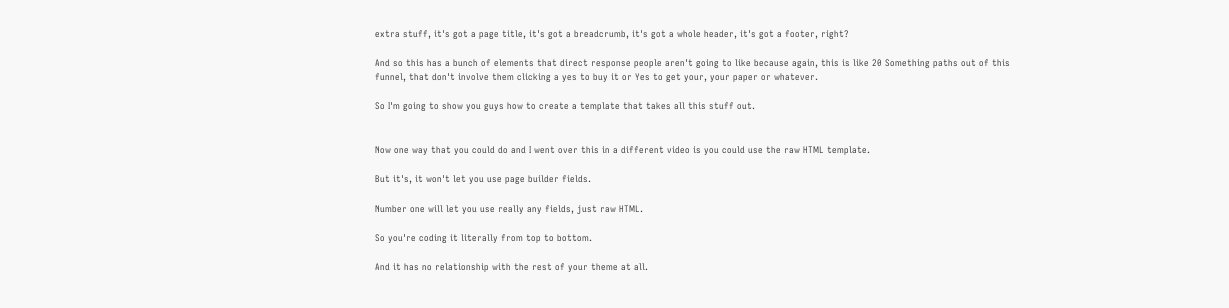extra stuff, it's got a page title, it's got a breadcrumb, it's got a whole header, it's got a footer, right?

And so this has a bunch of elements that direct response people aren't going to like because again, this is like 20 Something paths out of this funnel, that don't involve them clicking a yes to buy it or Yes to get your, your paper or whatever.

So I'm going to show you guys how to create a template that takes all this stuff out.


Now one way that you could do and I went over this in a different video is you could use the raw HTML template.

But it's, it won't let you use page builder fields.

Number one will let you use really any fields, just raw HTML.

So you're coding it literally from top to bottom.

And it has no relationship with the rest of your theme at all.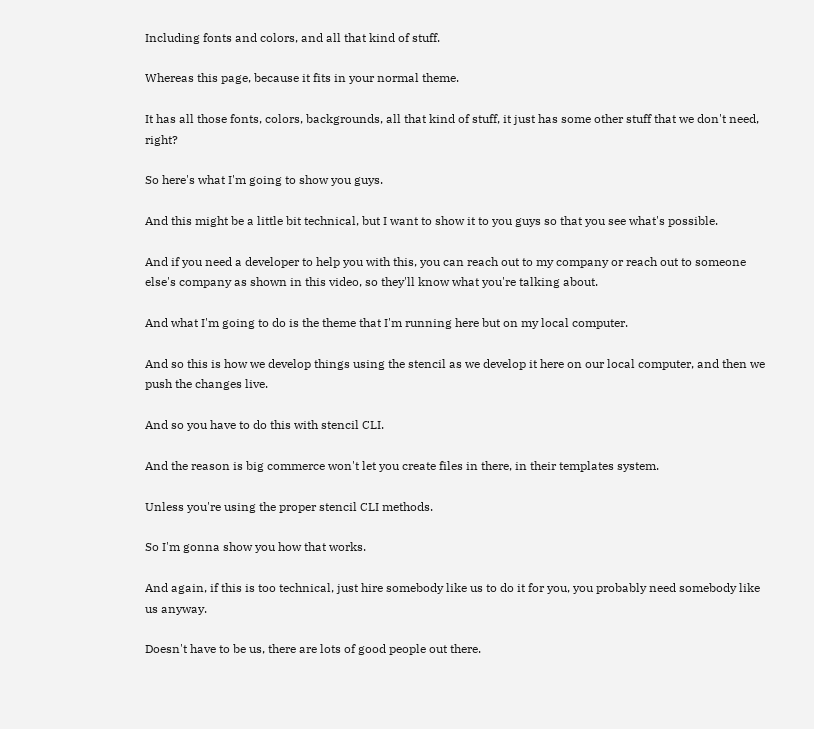Including fonts and colors, and all that kind of stuff.

Whereas this page, because it fits in your normal theme.

It has all those fonts, colors, backgrounds, all that kind of stuff, it just has some other stuff that we don't need, right?

So here's what I'm going to show you guys.

And this might be a little bit technical, but I want to show it to you guys so that you see what's possible.

And if you need a developer to help you with this, you can reach out to my company or reach out to someone else's company as shown in this video, so they'll know what you're talking about.

And what I'm going to do is the theme that I'm running here but on my local computer.

And so this is how we develop things using the stencil as we develop it here on our local computer, and then we push the changes live.

And so you have to do this with stencil CLI.

And the reason is big commerce won't let you create files in there, in their templates system.

Unless you're using the proper stencil CLI methods.

So I'm gonna show you how that works.

And again, if this is too technical, just hire somebody like us to do it for you, you probably need somebody like us anyway.

Doesn't have to be us, there are lots of good people out there.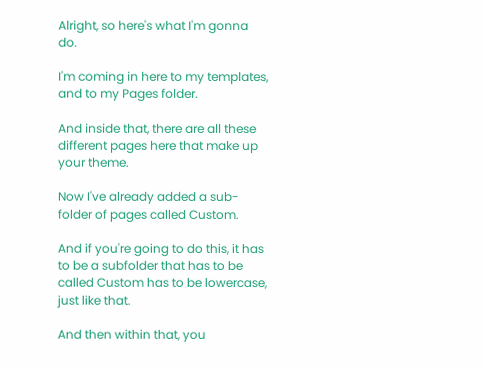Alright, so here's what I'm gonna do.

I'm coming in here to my templates, and to my Pages folder.

And inside that, there are all these different pages here that make up your theme.

Now I've already added a sub-folder of pages called Custom.

And if you're going to do this, it has to be a subfolder that has to be called Custom has to be lowercase, just like that.

And then within that, you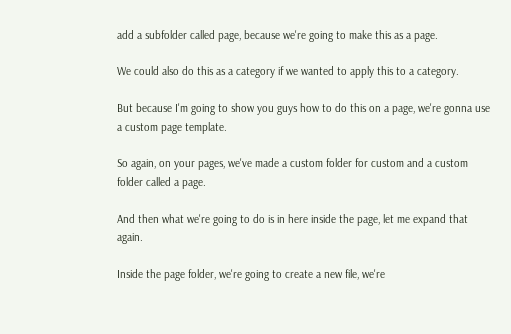add a subfolder called page, because we're going to make this as a page.

We could also do this as a category if we wanted to apply this to a category.

But because I'm going to show you guys how to do this on a page, we're gonna use a custom page template.

So again, on your pages, we've made a custom folder for custom and a custom folder called a page.

And then what we're going to do is in here inside the page, let me expand that again.

Inside the page folder, we're going to create a new file, we're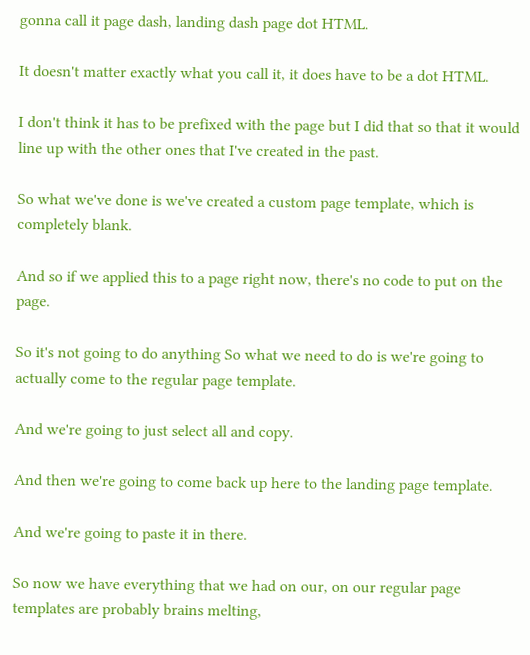gonna call it page dash, landing dash page dot HTML.

It doesn't matter exactly what you call it, it does have to be a dot HTML.

I don't think it has to be prefixed with the page but I did that so that it would line up with the other ones that I've created in the past.

So what we've done is we've created a custom page template, which is completely blank.

And so if we applied this to a page right now, there's no code to put on the page.

So it's not going to do anything So what we need to do is we're going to actually come to the regular page template.

And we're going to just select all and copy.

And then we're going to come back up here to the landing page template.

And we're going to paste it in there.

So now we have everything that we had on our, on our regular page templates are probably brains melting,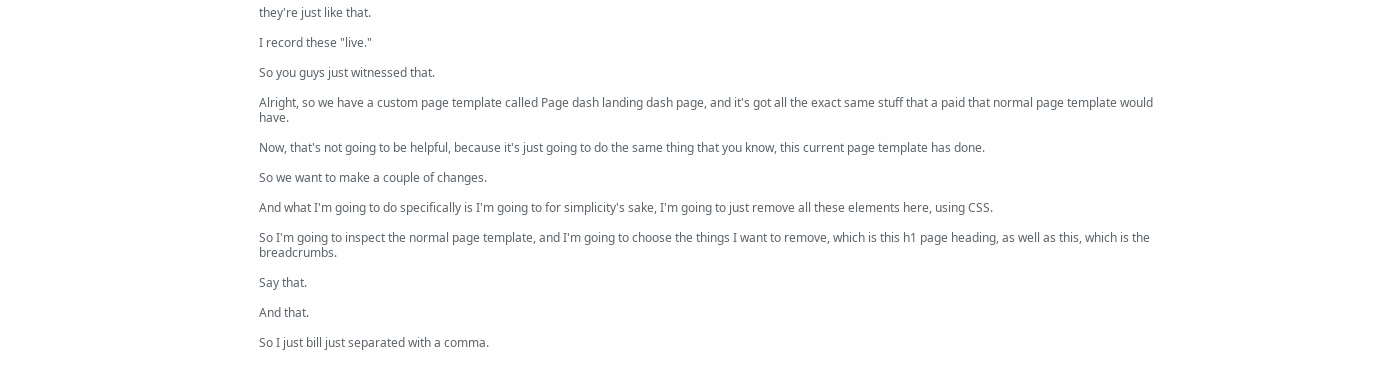they're just like that.

I record these "live."

So you guys just witnessed that.

Alright, so we have a custom page template called Page dash landing dash page, and it's got all the exact same stuff that a paid that normal page template would have.

Now, that's not going to be helpful, because it's just going to do the same thing that you know, this current page template has done.

So we want to make a couple of changes.

And what I'm going to do specifically is I'm going to for simplicity's sake, I'm going to just remove all these elements here, using CSS.

So I'm going to inspect the normal page template, and I'm going to choose the things I want to remove, which is this h1 page heading, as well as this, which is the breadcrumbs.

Say that.

And that.

So I just bill just separated with a comma.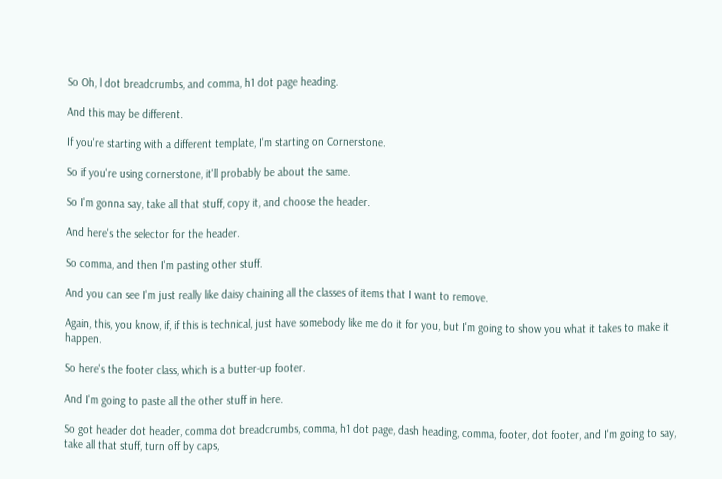So Oh, l dot breadcrumbs, and comma, h1 dot page heading.

And this may be different.

If you're starting with a different template, I'm starting on Cornerstone.

So if you're using cornerstone, it'll probably be about the same.

So I'm gonna say, take all that stuff, copy it, and choose the header.

And here's the selector for the header.

So comma, and then I'm pasting other stuff.

And you can see I'm just really like daisy chaining all the classes of items that I want to remove.

Again, this, you know, if, if this is technical, just have somebody like me do it for you, but I'm going to show you what it takes to make it happen.

So here's the footer class, which is a butter-up footer.

And I'm going to paste all the other stuff in here.

So got header dot header, comma dot breadcrumbs, comma, h1 dot page, dash heading, comma, footer, dot footer, and I'm going to say, take all that stuff, turn off by caps,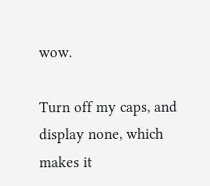wow.

Turn off my caps, and display none, which makes it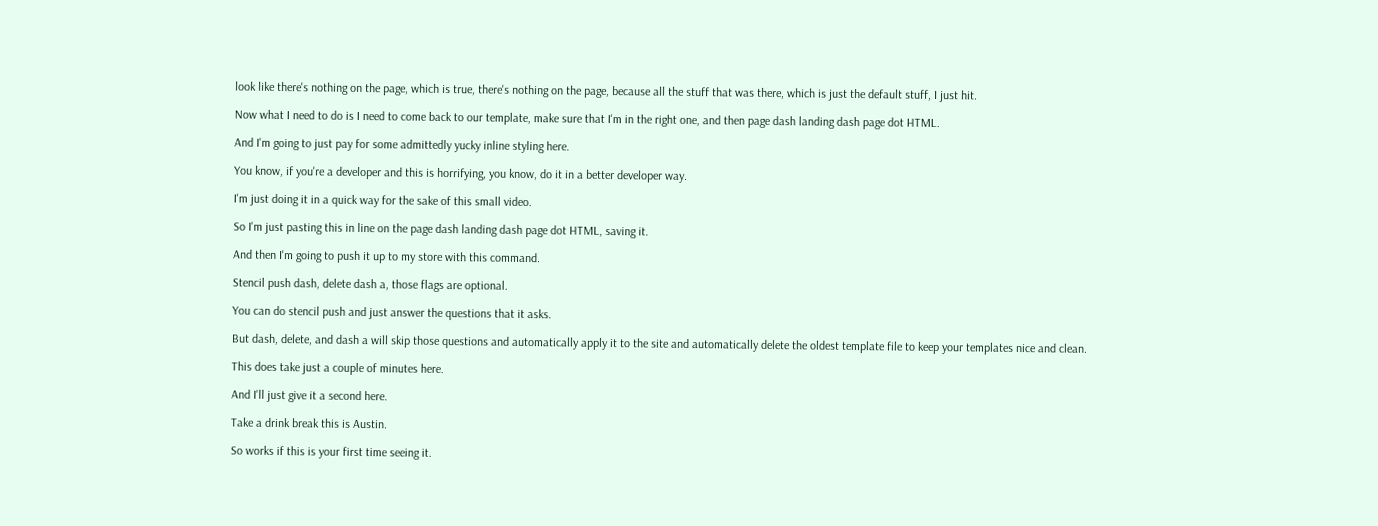look like there's nothing on the page, which is true, there's nothing on the page, because all the stuff that was there, which is just the default stuff, I just hit.

Now what I need to do is I need to come back to our template, make sure that I'm in the right one, and then page dash landing dash page dot HTML.

And I'm going to just pay for some admittedly yucky inline styling here.

You know, if you're a developer and this is horrifying, you know, do it in a better developer way.

I'm just doing it in a quick way for the sake of this small video.

So I'm just pasting this in line on the page dash landing dash page dot HTML, saving it.

And then I'm going to push it up to my store with this command.

Stencil push dash, delete dash a, those flags are optional.

You can do stencil push and just answer the questions that it asks.

But dash, delete, and dash a will skip those questions and automatically apply it to the site and automatically delete the oldest template file to keep your templates nice and clean.

This does take just a couple of minutes here.

And I'll just give it a second here.

Take a drink break this is Austin.

So works if this is your first time seeing it.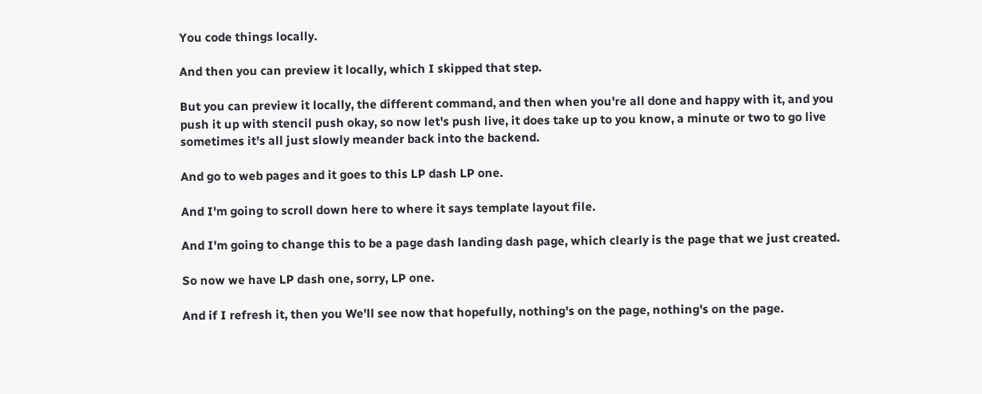You code things locally.

And then you can preview it locally, which I skipped that step.

But you can preview it locally, the different command, and then when you're all done and happy with it, and you push it up with stencil push okay, so now let's push live, it does take up to you know, a minute or two to go live sometimes it's all just slowly meander back into the backend.

And go to web pages and it goes to this LP dash LP one.

And I'm going to scroll down here to where it says template layout file.

And I'm going to change this to be a page dash landing dash page, which clearly is the page that we just created.

So now we have LP dash one, sorry, LP one.

And if I refresh it, then you We'll see now that hopefully, nothing's on the page, nothing's on the page.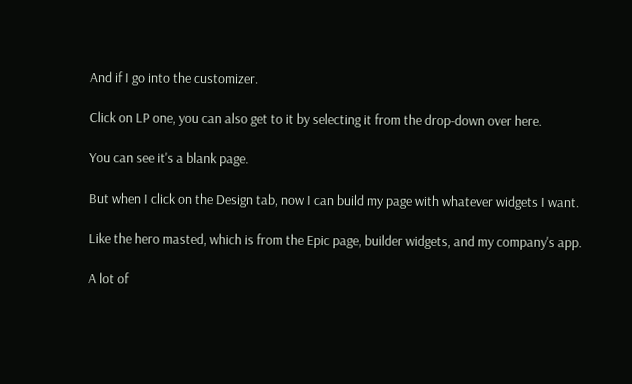And if I go into the customizer.

Click on LP one, you can also get to it by selecting it from the drop-down over here.

You can see it's a blank page.

But when I click on the Design tab, now I can build my page with whatever widgets I want.

Like the hero masted, which is from the Epic page, builder widgets, and my company's app.

A lot of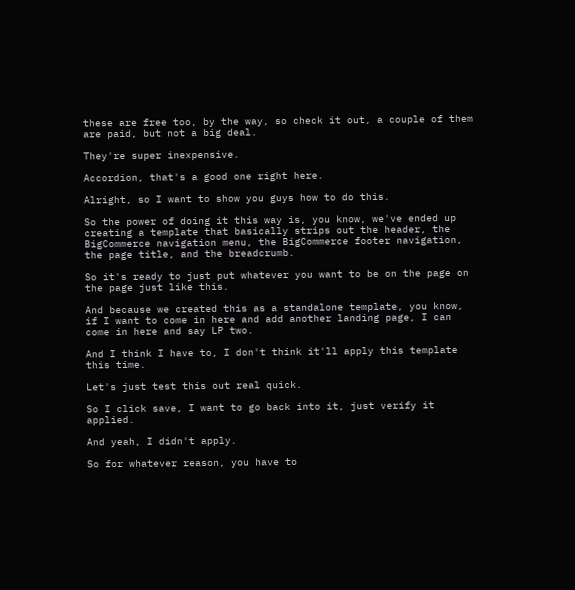these are free too, by the way, so check it out, a couple of them are paid, but not a big deal.

They're super inexpensive.

Accordion, that's a good one right here.

Alright, so I want to show you guys how to do this.

So the power of doing it this way is, you know, we've ended up creating a template that basically strips out the header, the BigCommerce navigation menu, the BigCommerce footer navigation, the page title, and the breadcrumb.

So it's ready to just put whatever you want to be on the page on the page just like this.

And because we created this as a standalone template, you know, if I want to come in here and add another landing page, I can come in here and say LP two.

And I think I have to, I don't think it'll apply this template this time.

Let's just test this out real quick.

So I click save, I want to go back into it, just verify it applied.

And yeah, I didn't apply.

So for whatever reason, you have to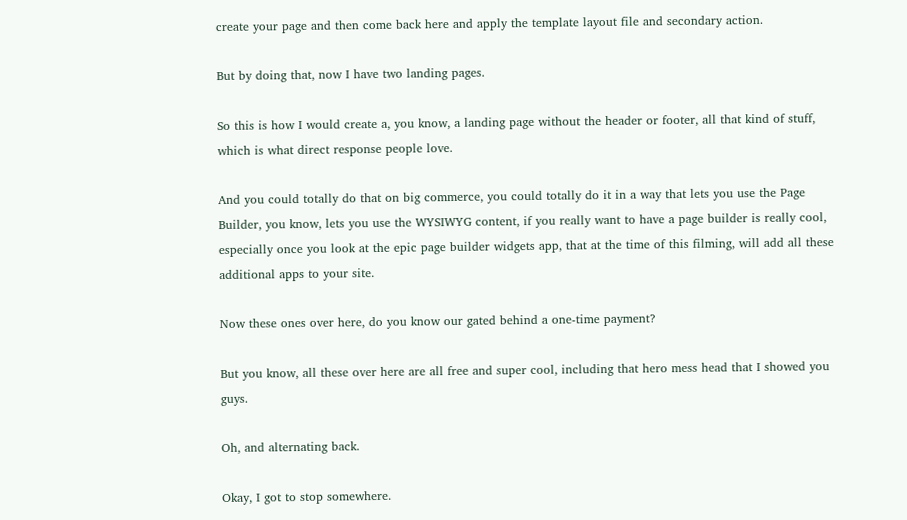create your page and then come back here and apply the template layout file and secondary action.

But by doing that, now I have two landing pages.

So this is how I would create a, you know, a landing page without the header or footer, all that kind of stuff, which is what direct response people love.

And you could totally do that on big commerce, you could totally do it in a way that lets you use the Page Builder, you know, lets you use the WYSIWYG content, if you really want to have a page builder is really cool, especially once you look at the epic page builder widgets app, that at the time of this filming, will add all these additional apps to your site.

Now these ones over here, do you know our gated behind a one-time payment?

But you know, all these over here are all free and super cool, including that hero mess head that I showed you guys.

Oh, and alternating back.

Okay, I got to stop somewhere.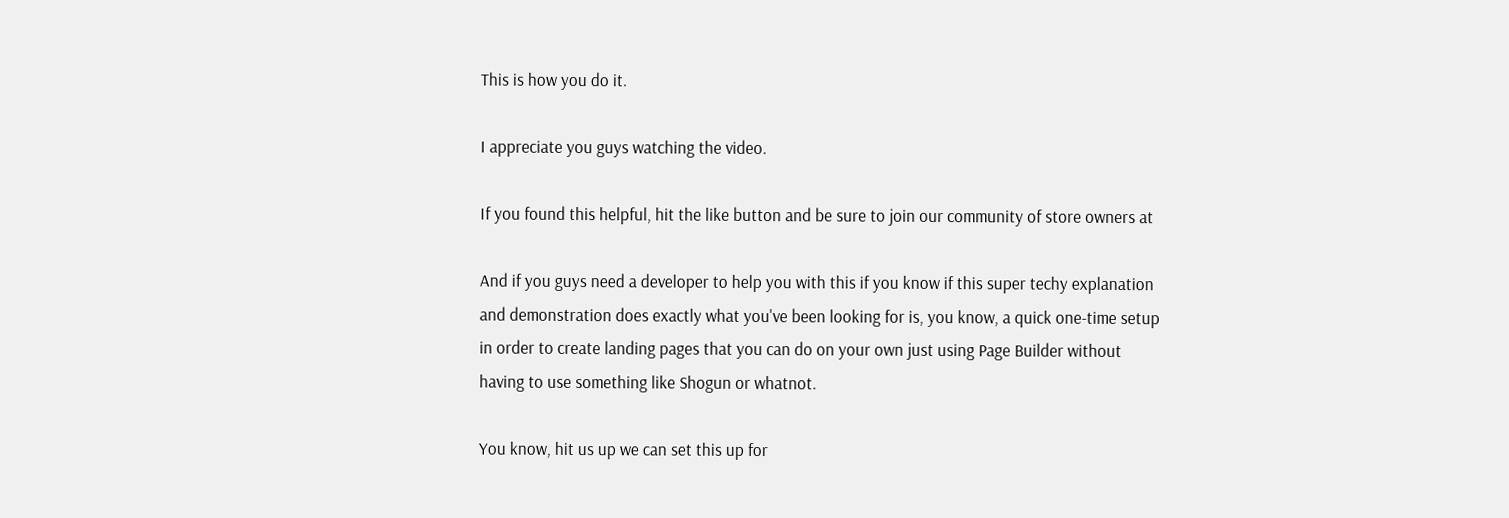This is how you do it.

I appreciate you guys watching the video.

If you found this helpful, hit the like button and be sure to join our community of store owners at

And if you guys need a developer to help you with this if you know if this super techy explanation and demonstration does exactly what you've been looking for is, you know, a quick one-time setup in order to create landing pages that you can do on your own just using Page Builder without having to use something like Shogun or whatnot.

You know, hit us up we can set this up for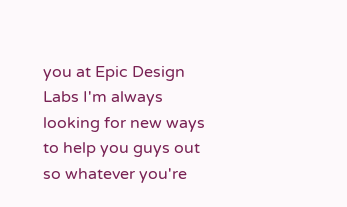you at Epic Design Labs I'm always looking for new ways to help you guys out so whatever you're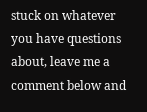stuck on whatever you have questions about, leave me a comment below and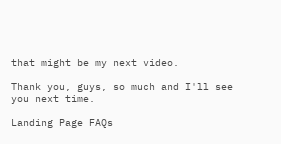that might be my next video.

Thank you, guys, so much and I'll see you next time.

Landing Page FAQs